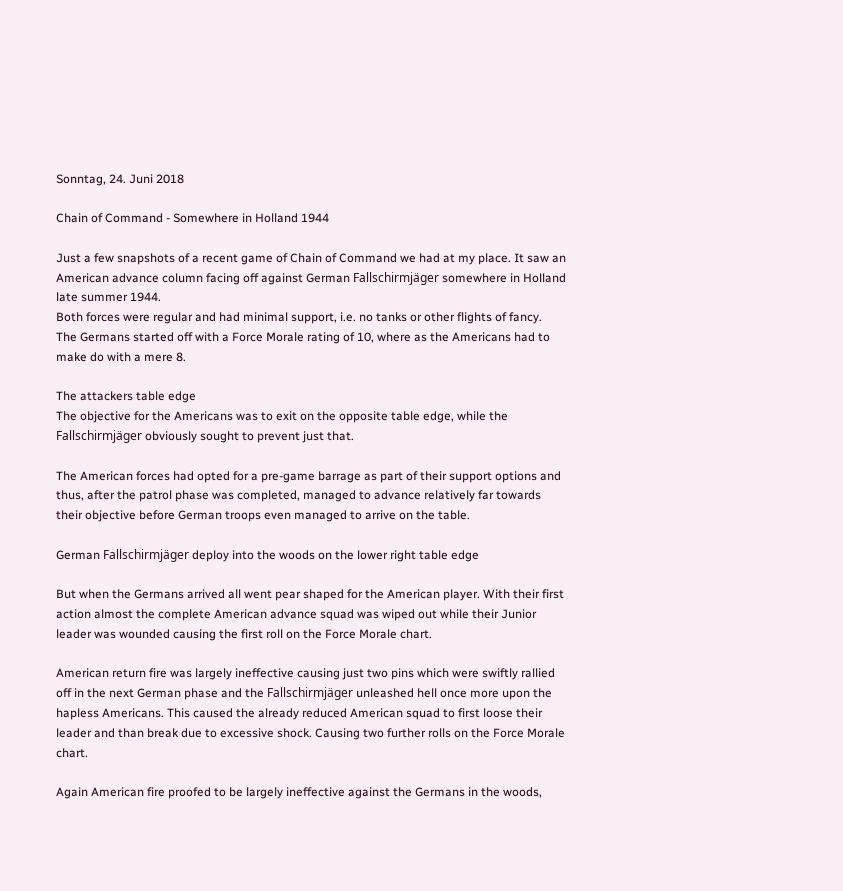Sonntag, 24. Juni 2018

Chain of Command - Somewhere in Holland 1944

Just a few snapshots of a recent game of Chain of Command we had at my place. It saw an American advance column facing off against German Fallschirmjäger somewhere in Holland late summer 1944.
Both forces were regular and had minimal support, i.e. no tanks or other flights of fancy.
The Germans started off with a Force Morale rating of 10, where as the Americans had to make do with a mere 8.

The attackers table edge
The objective for the Americans was to exit on the opposite table edge, while the Fallschirmjäger obviously sought to prevent just that.

The American forces had opted for a pre-game barrage as part of their support options and thus, after the patrol phase was completed, managed to advance relatively far towards their objective before German troops even managed to arrive on the table.

German Fallschirmjäger deploy into the woods on the lower right table edge

But when the Germans arrived all went pear shaped for the American player. With their first action almost the complete American advance squad was wiped out while their Junior leader was wounded causing the first roll on the Force Morale chart.

American return fire was largely ineffective causing just two pins which were swiftly rallied off in the next German phase and the Fallschirmjäger unleashed hell once more upon the hapless Americans. This caused the already reduced American squad to first loose their leader and than break due to excessive shock. Causing two further rolls on the Force Morale chart.

Again American fire proofed to be largely ineffective against the Germans in the woods,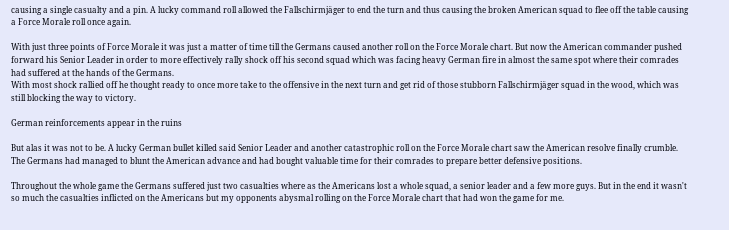causing a single casualty and a pin. A lucky command roll allowed the Fallschirmjäger to end the turn and thus causing the broken American squad to flee off the table causing a Force Morale roll once again.

With just three points of Force Morale it was just a matter of time till the Germans caused another roll on the Force Morale chart. But now the American commander pushed forward his Senior Leader in order to more effectively rally shock off his second squad which was facing heavy German fire in almost the same spot where their comrades had suffered at the hands of the Germans.
With most shock rallied off he thought ready to once more take to the offensive in the next turn and get rid of those stubborn Fallschirmjäger squad in the wood, which was still blocking the way to victory.

German reinforcements appear in the ruins

But alas it was not to be. A lucky German bullet killed said Senior Leader and another catastrophic roll on the Force Morale chart saw the American resolve finally crumble. The Germans had managed to blunt the American advance and had bought valuable time for their comrades to prepare better defensive positions.

Throughout the whole game the Germans suffered just two casualties where as the Americans lost a whole squad, a senior leader and a few more guys. But in the end it wasn't so much the casualties inflicted on the Americans but my opponents abysmal rolling on the Force Morale chart that had won the game for me.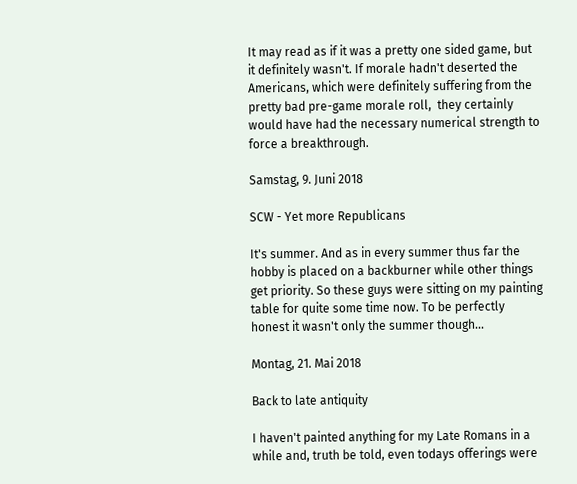It may read as if it was a pretty one sided game, but it definitely wasn't. If morale hadn't deserted the Americans, which were definitely suffering from the pretty bad pre-game morale roll,  they certainly would have had the necessary numerical strength to force a breakthrough.

Samstag, 9. Juni 2018

SCW - Yet more Republicans

It's summer. And as in every summer thus far the hobby is placed on a backburner while other things get priority. So these guys were sitting on my painting table for quite some time now. To be perfectly honest it wasn't only the summer though...

Montag, 21. Mai 2018

Back to late antiquity

I haven't painted anything for my Late Romans in a while and, truth be told, even todays offerings were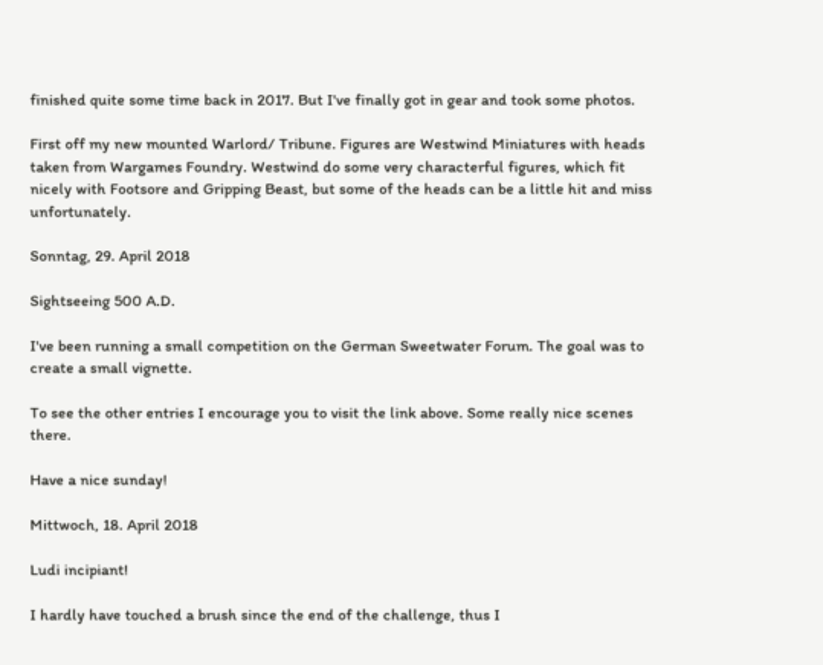finished quite some time back in 2017. But I've finally got in gear and took some photos.

First off my new mounted Warlord/ Tribune. Figures are Westwind Miniatures with heads taken from Wargames Foundry. Westwind do some very characterful figures, which fit nicely with Footsore and Gripping Beast, but some of the heads can be a little hit and miss unfortunately.

Sonntag, 29. April 2018

Sightseeing 500 A.D.

I've been running a small competition on the German Sweetwater Forum. The goal was to create a small vignette.

To see the other entries I encourage you to visit the link above. Some really nice scenes there.

Have a nice sunday!

Mittwoch, 18. April 2018

Ludi incipiant!

I hardly have touched a brush since the end of the challenge, thus I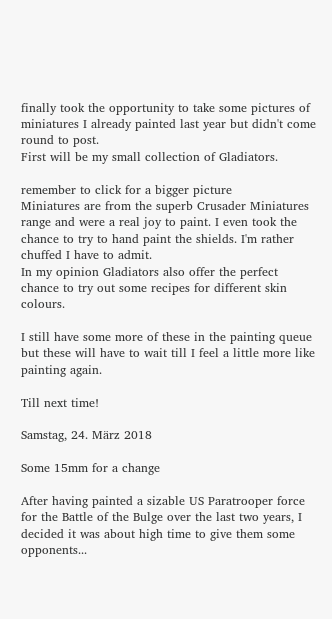finally took the opportunity to take some pictures of miniatures I already painted last year but didn't come round to post.
First will be my small collection of Gladiators.

remember to click for a bigger picture
Miniatures are from the superb Crusader Miniatures range and were a real joy to paint. I even took the chance to try to hand paint the shields. I'm rather chuffed I have to admit.
In my opinion Gladiators also offer the perfect chance to try out some recipes for different skin colours.

I still have some more of these in the painting queue but these will have to wait till I feel a little more like painting again.

Till next time!

Samstag, 24. März 2018

Some 15mm for a change

After having painted a sizable US Paratrooper force for the Battle of the Bulge over the last two years, I decided it was about high time to give them some opponents...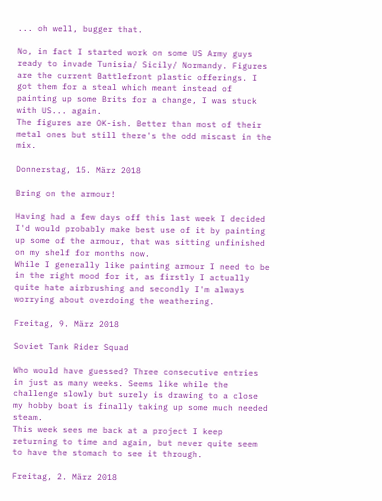... oh well, bugger that.

No, in fact I started work on some US Army guys ready to invade Tunisia/ Sicily/ Normandy. Figures are the current Battlefront plastic offerings. I got them for a steal which meant instead of painting up some Brits for a change, I was stuck with US... again.
The figures are OK-ish. Better than most of their metal ones but still there's the odd miscast in the mix.

Donnerstag, 15. März 2018

Bring on the armour!

Having had a few days off this last week I decided I'd would probably make best use of it by painting up some of the armour, that was sitting unfinished on my shelf for months now.
While I generally like painting armour I need to be in the right mood for it, as firstly I actually quite hate airbrushing and secondly I'm always worrying about overdoing the weathering.

Freitag, 9. März 2018

Soviet Tank Rider Squad

Who would have guessed? Three consecutive entries in just as many weeks. Seems like while the challenge slowly but surely is drawing to a close my hobby boat is finally taking up some much needed steam.
This week sees me back at a project I keep returning to time and again, but never quite seem to have the stomach to see it through.

Freitag, 2. März 2018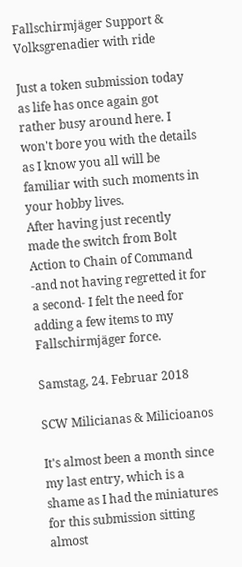Fallschirmjäger Support & Volksgrenadier with ride

Just a token submission today as life has once again got rather busy around here. I won't bore you with the details as I know you all will be familiar with such moments in your hobby lives.
After having just recently made the switch from Bolt Action to Chain of Command -and not having regretted it for a second- I felt the need for adding a few items to my Fallschirmjäger force.

Samstag, 24. Februar 2018

SCW Milicianas & Milicioanos

It's almost been a month since my last entry, which is a shame as I had the miniatures for this submission sitting almost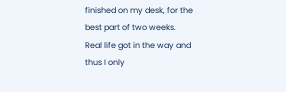finished on my desk, for the best part of two weeks.
Real life got in the way and thus I only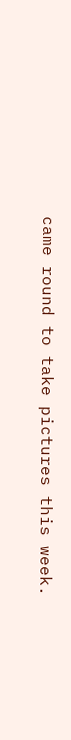came round to take pictures this week.